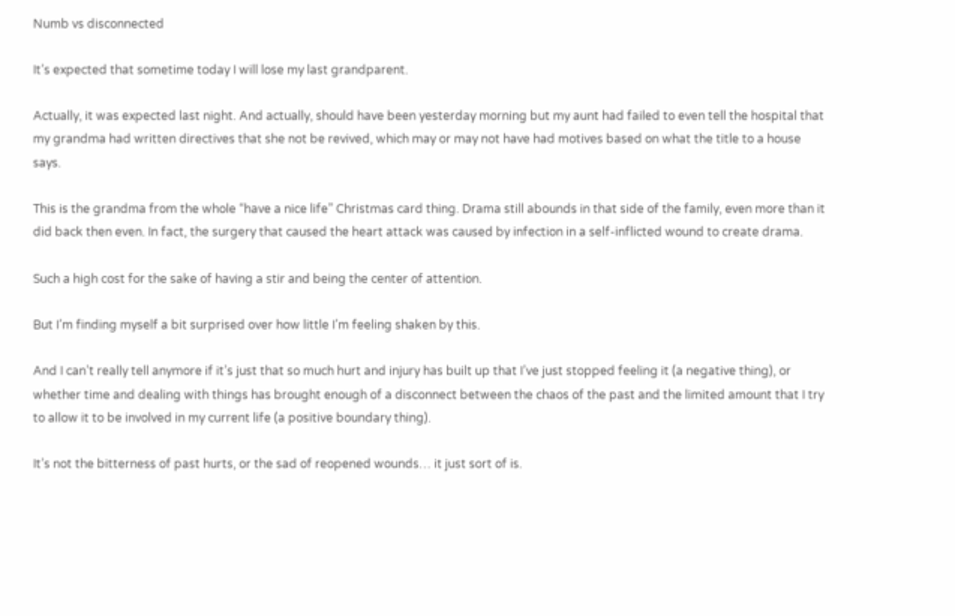Numb vs disconnected

It’s expected that sometime today I will lose my last grandparent.

Actually, it was expected last night. And actually, should have been yesterday morning but my aunt had failed to even tell the hospital that my grandma had written directives that she not be revived, which may or may not have had motives based on what the title to a house says.

This is the grandma from the whole “have a nice life” Christmas card thing. Drama still abounds in that side of the family, even more than it did back then even. In fact, the surgery that caused the heart attack was caused by infection in a self-inflicted wound to create drama.

Such a high cost for the sake of having a stir and being the center of attention.

But I’m finding myself a bit surprised over how little I’m feeling shaken by this.

And I can’t really tell anymore if it’s just that so much hurt and injury has built up that I’ve just stopped feeling it (a negative thing), or whether time and dealing with things has brought enough of a disconnect between the chaos of the past and the limited amount that I try to allow it to be involved in my current life (a positive boundary thing).

It’s not the bitterness of past hurts, or the sad of reopened wounds… it just sort of is.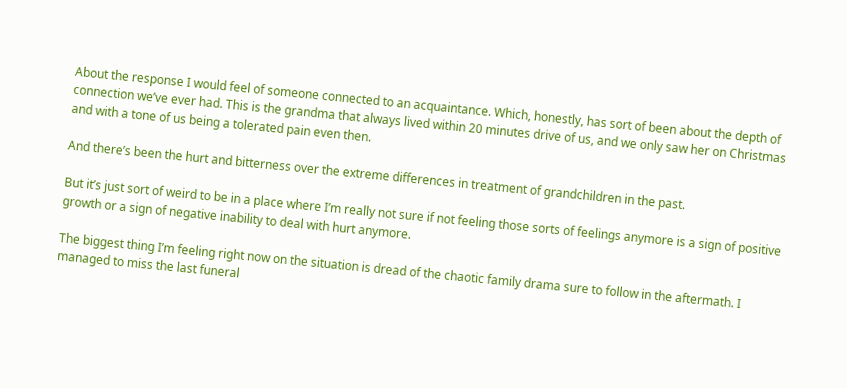About the response I would feel of someone connected to an acquaintance. Which, honestly, has sort of been about the depth of connection we’ve ever had. This is the grandma that always lived within 20 minutes drive of us, and we only saw her on Christmas and with a tone of us being a tolerated pain even then.

And there’s been the hurt and bitterness over the extreme differences in treatment of grandchildren in the past.

But it’s just sort of weird to be in a place where I’m really not sure if not feeling those sorts of feelings anymore is a sign of positive growth or a sign of negative inability to deal with hurt anymore.

The biggest thing I’m feeling right now on the situation is dread of the chaotic family drama sure to follow in the aftermath. I managed to miss the last funeral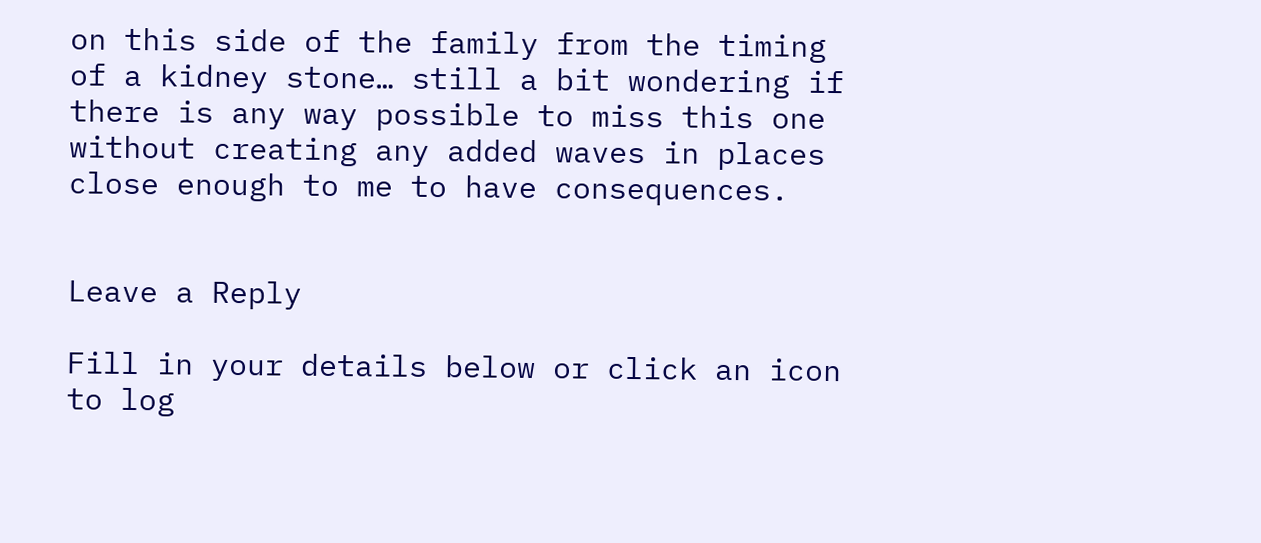on this side of the family from the timing of a kidney stone… still a bit wondering if there is any way possible to miss this one without creating any added waves in places close enough to me to have consequences.


Leave a Reply

Fill in your details below or click an icon to log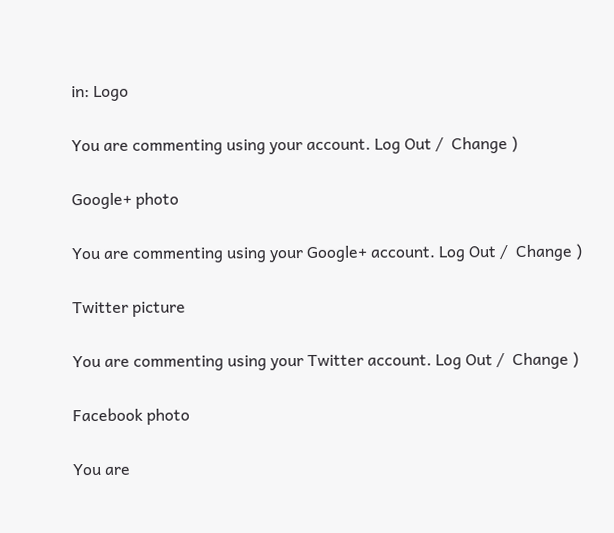in: Logo

You are commenting using your account. Log Out /  Change )

Google+ photo

You are commenting using your Google+ account. Log Out /  Change )

Twitter picture

You are commenting using your Twitter account. Log Out /  Change )

Facebook photo

You are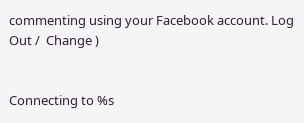commenting using your Facebook account. Log Out /  Change )


Connecting to %s